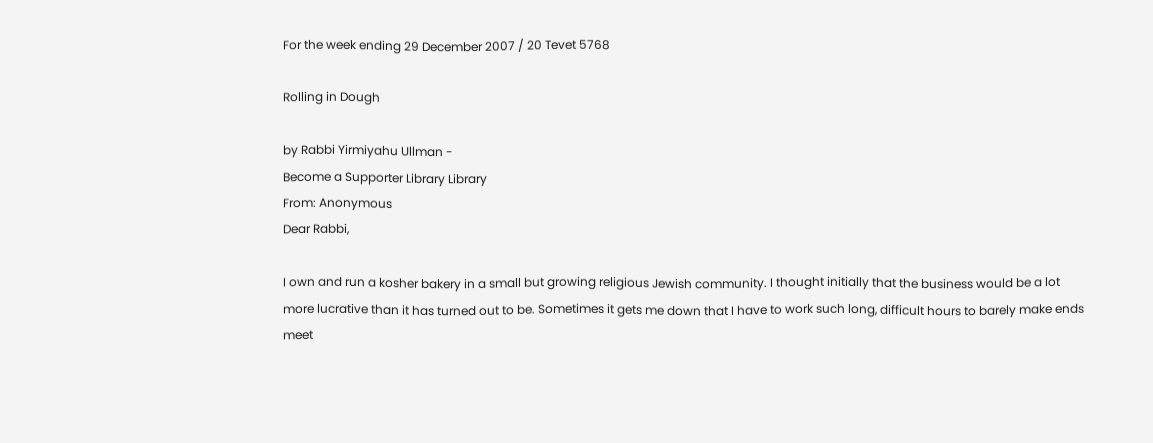For the week ending 29 December 2007 / 20 Tevet 5768

Rolling in Dough

by Rabbi Yirmiyahu Ullman -
Become a Supporter Library Library
From: Anonymous
Dear Rabbi,

I own and run a kosher bakery in a small but growing religious Jewish community. I thought initially that the business would be a lot more lucrative than it has turned out to be. Sometimes it gets me down that I have to work such long, difficult hours to barely make ends meet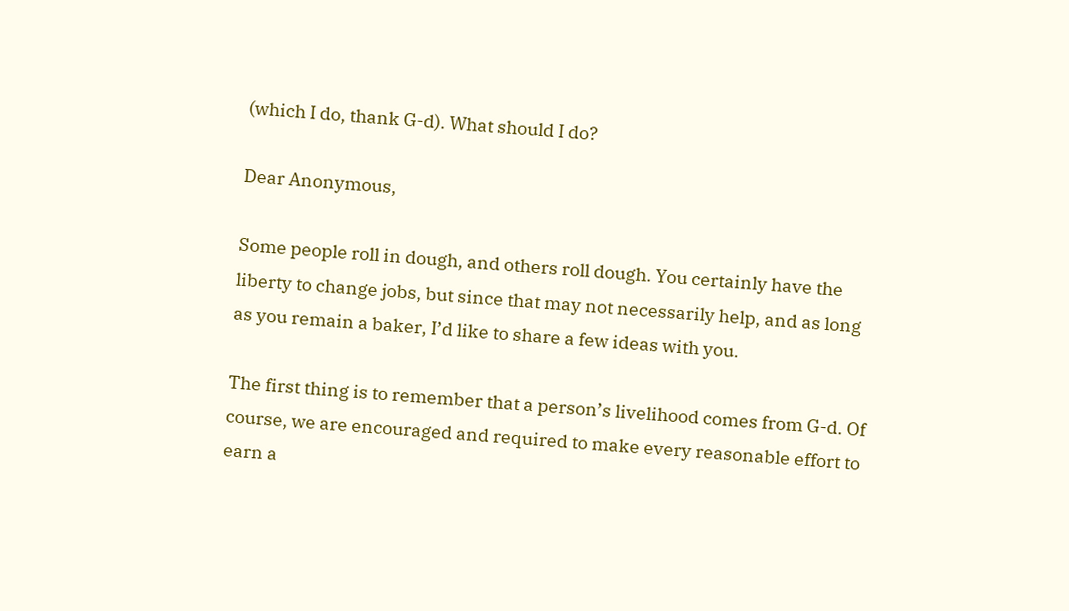(which I do, thank G-d). What should I do?

Dear Anonymous,

Some people roll in dough, and others roll dough. You certainly have the liberty to change jobs, but since that may not necessarily help, and as long as you remain a baker, I’d like to share a few ideas with you.

The first thing is to remember that a person’s livelihood comes from G-d. Of course, we are encouraged and required to make every reasonable effort to earn a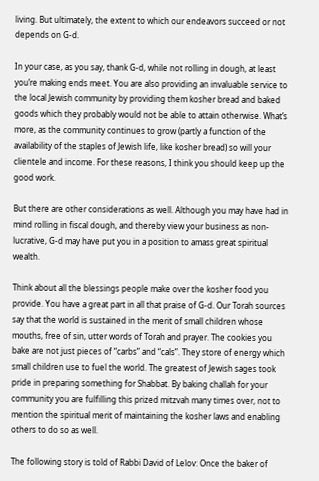living. But ultimately, the extent to which our endeavors succeed or not depends on G-d.

In your case, as you say, thank G-d, while not rolling in dough, at least you’re making ends meet. You are also providing an invaluable service to the local Jewish community by providing them kosher bread and baked goods which they probably would not be able to attain otherwise. What’s more, as the community continues to grow (partly a function of the availability of the staples of Jewish life, like kosher bread) so will your clientele and income. For these reasons, I think you should keep up the good work.

But there are other considerations as well. Although you may have had in mind rolling in fiscal dough, and thereby view your business as non-lucrative, G-d may have put you in a position to amass great spiritual wealth.

Think about all the blessings people make over the kosher food you provide. You have a great part in all that praise of G-d. Our Torah sources say that the world is sustained in the merit of small children whose mouths, free of sin, utter words of Torah and prayer. The cookies you bake are not just pieces of “carbs” and “cals”. They store of energy which small children use to fuel the world. The greatest of Jewish sages took pride in preparing something for Shabbat. By baking challah for your community you are fulfilling this prized mitzvah many times over, not to mention the spiritual merit of maintaining the kosher laws and enabling others to do so as well.

The following story is told of Rabbi David of Lelov: Once the baker of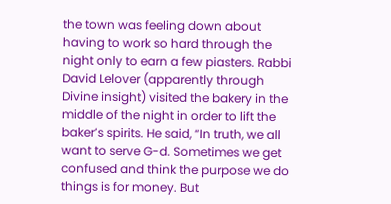the town was feeling down about having to work so hard through the night only to earn a few piasters. Rabbi David Lelover (apparently through Divine insight) visited the bakery in the middle of the night in order to lift the baker’s spirits. He said, “In truth, we all want to serve G-d. Sometimes we get confused and think the purpose we do things is for money. But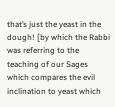that’s just the yeast in the dough! [by which the Rabbi was referring to the teaching of our Sages which compares the evil inclination to yeast which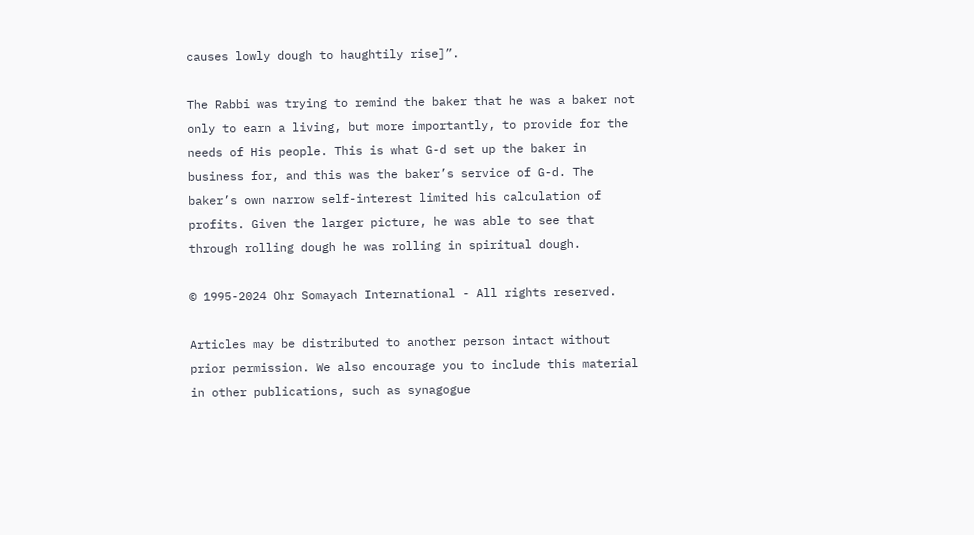causes lowly dough to haughtily rise]”.

The Rabbi was trying to remind the baker that he was a baker not only to earn a living, but more importantly, to provide for the needs of His people. This is what G-d set up the baker in business for, and this was the baker’s service of G-d. The baker’s own narrow self-interest limited his calculation of profits. Given the larger picture, he was able to see that through rolling dough he was rolling in spiritual dough.

© 1995-2024 Ohr Somayach International - All rights reserved.

Articles may be distributed to another person intact without prior permission. We also encourage you to include this material in other publications, such as synagogue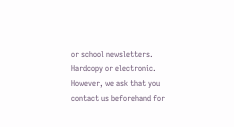or school newsletters. Hardcopy or electronic. However, we ask that you contact us beforehand for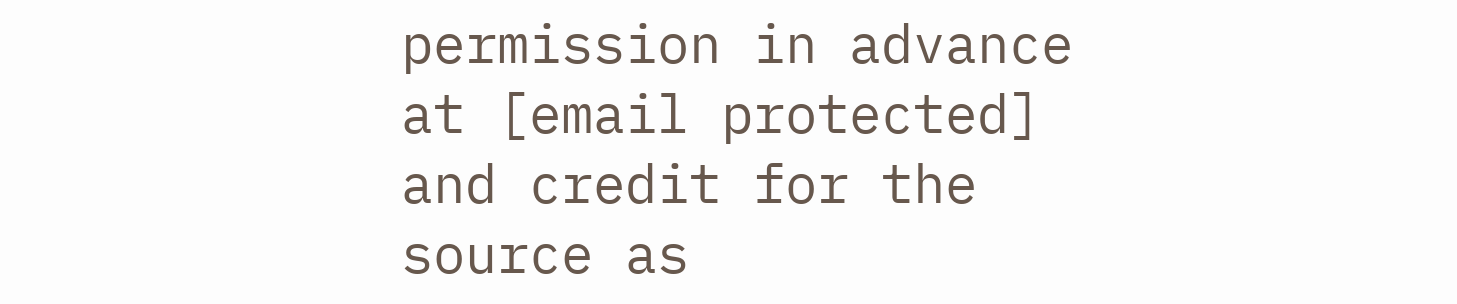permission in advance at [email protected] and credit for the source as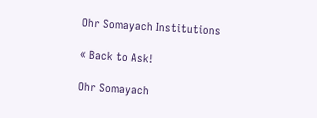Ohr Somayach Institutions

« Back to Ask!

Ohr Somayach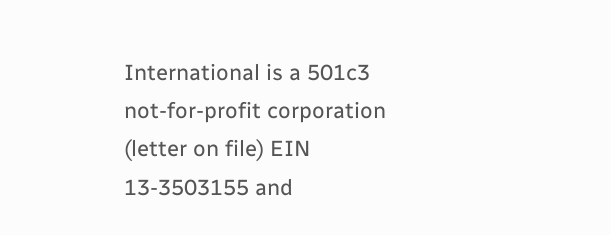International is a 501c3 not-for-profit corporation (letter on file) EIN 13-3503155 and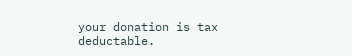your donation is tax deductable.